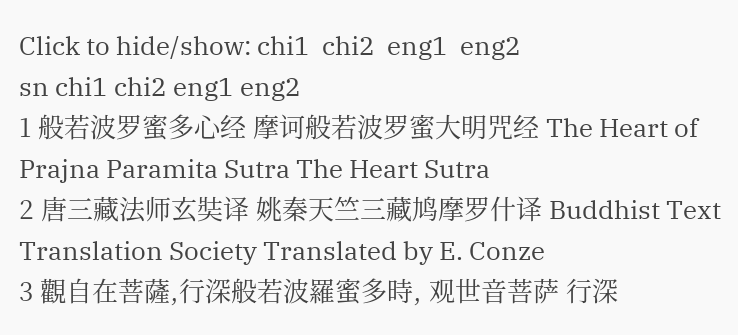Click to hide/show: chi1  chi2  eng1  eng2
sn chi1 chi2 eng1 eng2
1 般若波罗蜜多心经 摩诃般若波罗蜜大明咒经 The Heart of Prajna Paramita Sutra The Heart Sutra
2 唐三藏法师玄奘译 姚秦天竺三藏鸠摩罗什译 Buddhist Text Translation Society Translated by E. Conze
3 觀自在菩薩,行深般若波羅蜜多時, 观世音菩萨 行深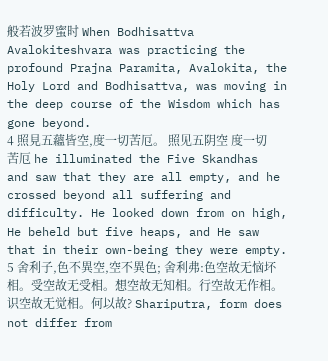般若波罗蜜时 When Bodhisattva Avalokiteshvara was practicing the profound Prajna Paramita, Avalokita, the Holy Lord and Bodhisattva, was moving in the deep course of the Wisdom which has gone beyond.
4 照見五蘊皆空,度一切苦厄。 照见五阴空 度一切苦厄 he illuminated the Five Skandhas and saw that they are all empty, and he crossed beyond all suffering and difficulty. He looked down from on high, He beheld but five heaps, and He saw that in their own-being they were empty.
5 舍利子,色不異空,空不異色; 舍利弗:色空故无恼坏相。受空故无受相。想空故无知相。行空故无作相。识空故无觉相。何以故? Shariputra, form does not differ from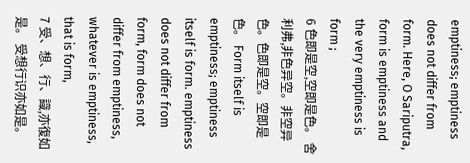emptiness; emptiness does not differ from form. Here, O Sariputra, form is emptiness and the very emptiness is form ;
6 色即是空,空即是色。 舍利弗,非色异空。非空异色。色即是空。空即是色。 Form itself is emptiness; emptiness itself is form. emptiness does not differ from form, form does not differ from emptiness, whatever is emptiness, that is form,
7 受、想、行、識,亦復如是。 受想行识亦如是。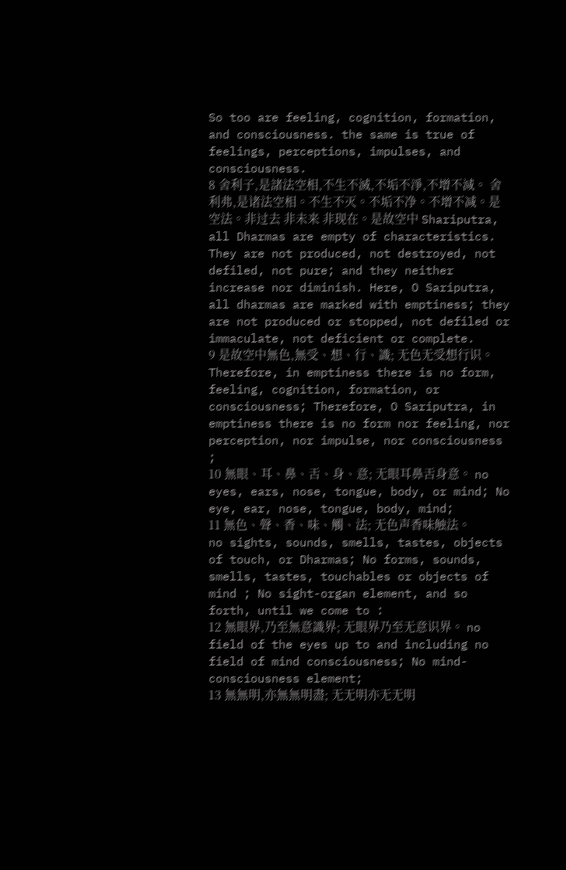So too are feeling, cognition, formation, and consciousness. the same is true of feelings, perceptions, impulses, and consciousness.
8 舍利子,是諸法空相,不生不滅,不垢不淨,不增不減。 舍利弗,是诸法空相。不生不灭。不垢不净。不增不减。是空法。非过去 非未来 非现在。是故空中 Shariputra, all Dharmas are empty of characteristics. They are not produced, not destroyed, not defiled, not pure; and they neither increase nor diminish. Here, O Sariputra, all dharmas are marked with emptiness; they are not produced or stopped, not defiled or immaculate, not deficient or complete.
9 是故空中無色,無受、想、行、識; 无色无受想行识。 Therefore, in emptiness there is no form, feeling, cognition, formation, or consciousness; Therefore, O Sariputra, in emptiness there is no form nor feeling, nor perception, nor impulse, nor consciousness ;
10 無眼、耳、鼻、舌、身、意; 无眼耳鼻舌身意。 no eyes, ears, nose, tongue, body, or mind; No eye, ear, nose, tongue, body, mind;
11 無色、聲、香、味、觸、法; 无色声香味触法。
no sights, sounds, smells, tastes, objects of touch, or Dharmas; No forms, sounds, smells, tastes, touchables or objects of mind ; No sight-organ element, and so forth, until we come to :
12 無眼界,乃至無意識界; 无眼界乃至无意识界。 no field of the eyes up to and including no field of mind consciousness; No mind-consciousness element;
13 無無明,亦無無明盡; 无无明亦无无明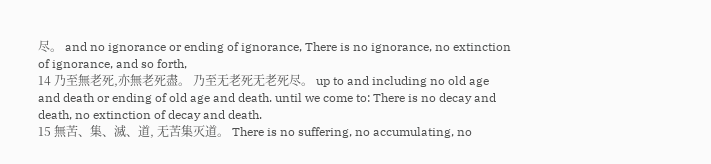尽。 and no ignorance or ending of ignorance, There is no ignorance, no extinction of ignorance, and so forth,
14 乃至無老死,亦無老死盡。 乃至无老死无老死尽。 up to and including no old age and death or ending of old age and death. until we come to: There is no decay and death, no extinction of decay and death.
15 無苦、集、滅、道, 无苦集灭道。 There is no suffering, no accumulating, no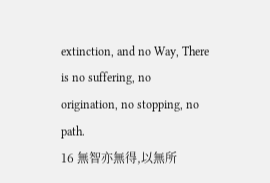extinction, and no Way, There is no suffering, no origination, no stopping, no path.
16 無智亦無得,以無所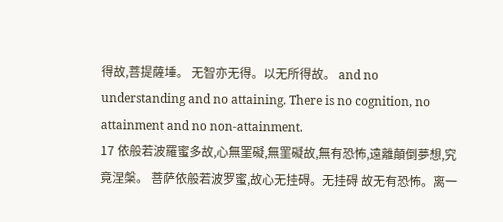得故,菩提薩埵。 无智亦无得。以无所得故。 and no understanding and no attaining. There is no cognition, no attainment and no non-attainment.
17 依般若波羅蜜多故,心無罣礙,無罣礙故,無有恐怖,遠離顛倒夢想,究竟涅槃。 菩萨依般若波罗蜜,故心无挂碍。无挂碍 故无有恐怖。离一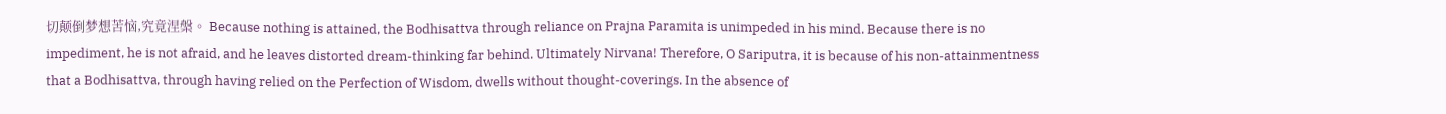切颠倒梦想苦恼,究竟涅槃。 Because nothing is attained, the Bodhisattva through reliance on Prajna Paramita is unimpeded in his mind. Because there is no impediment, he is not afraid, and he leaves distorted dream-thinking far behind. Ultimately Nirvana! Therefore, O Sariputra, it is because of his non-attainmentness that a Bodhisattva, through having relied on the Perfection of Wisdom, dwells without thought-coverings. In the absence of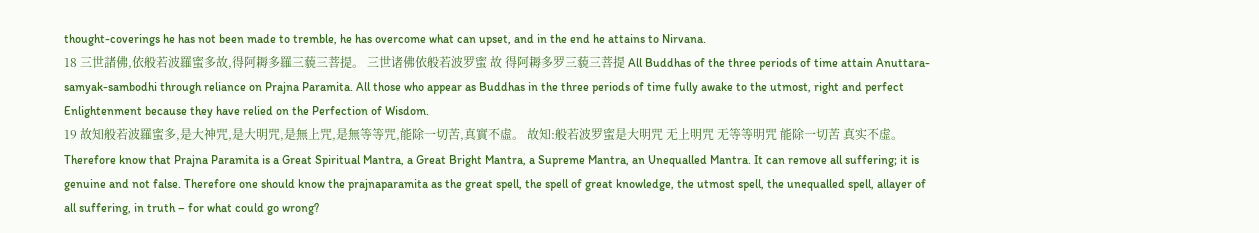thought-coverings he has not been made to tremble, he has overcome what can upset, and in the end he attains to Nirvana.
18 三世諸佛,依般若波羅蜜多故,得阿耨多羅三藐三菩提。 三世诸佛依般若波罗蜜 故 得阿耨多罗三藐三菩提 All Buddhas of the three periods of time attain Anuttara-samyak-sambodhi through reliance on Prajna Paramita. All those who appear as Buddhas in the three periods of time fully awake to the utmost, right and perfect Enlightenment because they have relied on the Perfection of Wisdom.
19 故知般若波羅蜜多,是大神咒,是大明咒,是無上咒,是無等等咒,能除一切苦,真實不虛。 故知:般若波罗蜜是大明咒 无上明咒 无等等明咒 能除一切苦 真实不虚。 Therefore know that Prajna Paramita is a Great Spiritual Mantra, a Great Bright Mantra, a Supreme Mantra, an Unequalled Mantra. It can remove all suffering; it is genuine and not false. Therefore one should know the prajnaparamita as the great spell, the spell of great knowledge, the utmost spell, the unequalled spell, allayer of all suffering, in truth – for what could go wrong?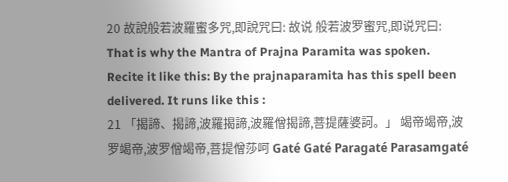20 故說般若波羅蜜多咒,即說咒曰: 故说 般若波罗蜜咒,即说咒曰: That is why the Mantra of Prajna Paramita was spoken. Recite it like this: By the prajnaparamita has this spell been delivered. It runs like this :
21 「揭諦、揭諦,波羅揭諦,波羅僧揭諦,菩提薩婆訶。」 竭帝竭帝,波罗竭帝,波罗僧竭帝,菩提僧莎呵 Gaté Gaté Paragaté Parasamgaté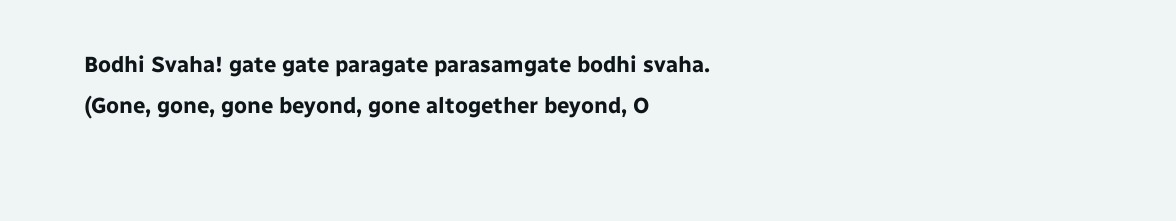Bodhi Svaha! gate gate paragate parasamgate bodhi svaha. (Gone, gone, gone beyond, gone altogether beyond, O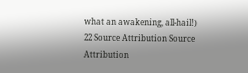what an awakening, all-hail!)
22 Source Attribution Source Attribution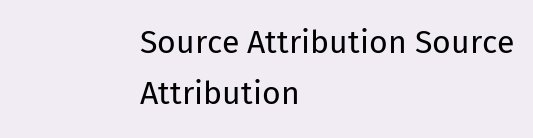Source Attribution Source Attribution